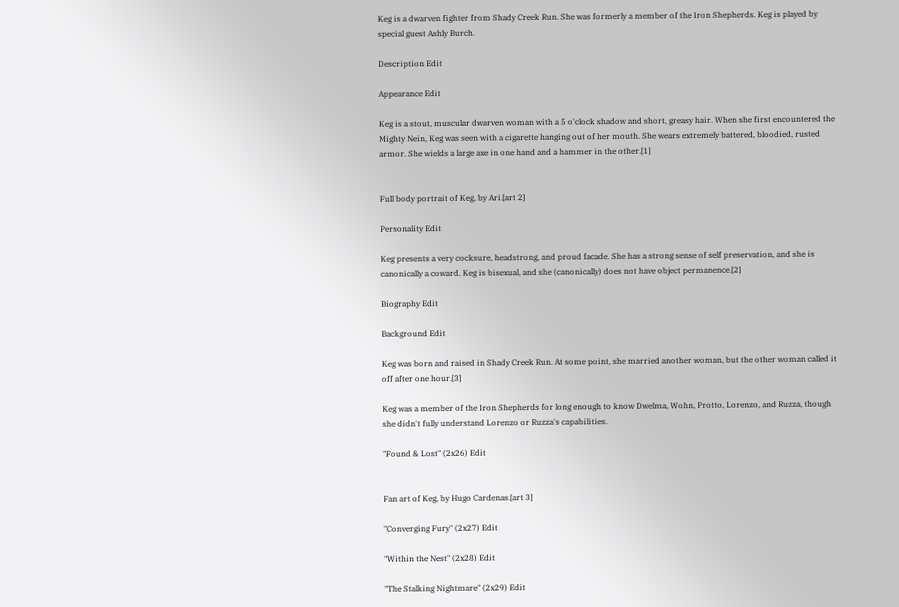Keg is a dwarven fighter from Shady Creek Run. She was formerly a member of the Iron Shepherds. Keg is played by special guest Ashly Burch.

Description Edit

Appearance Edit

Keg is a stout, muscular dwarven woman with a 5 o'clock shadow and short, greasy hair. When she first encountered the Mighty Nein, Keg was seen with a cigarette hanging out of her mouth. She wears extremely battered, bloodied, rusted armor. She wields a large axe in one hand and a hammer in the other.[1]


Full body portrait of Keg, by Ari.[art 2]

Personality Edit

Keg presents a very cocksure, headstrong, and proud facade. She has a strong sense of self preservation, and she is canonically a coward. Keg is bisexual, and she (canonically) does not have object permanence.[2]

Biography Edit

Background Edit

Keg was born and raised in Shady Creek Run. At some point, she married another woman, but the other woman called it off after one hour.[3]

Keg was a member of the Iron Shepherds for long enough to know Dwelma, Wohn, Protto, Lorenzo, and Ruzza, though she didn't fully understand Lorenzo or Ruzza's capabilities.

"Found & Lost" (2x26) Edit


Fan art of Keg, by Hugo Cardenas.[art 3]

"Converging Fury" (2x27) Edit

"Within the Nest" (2x28) Edit

"The Stalking Nightmare" (2x29) Edit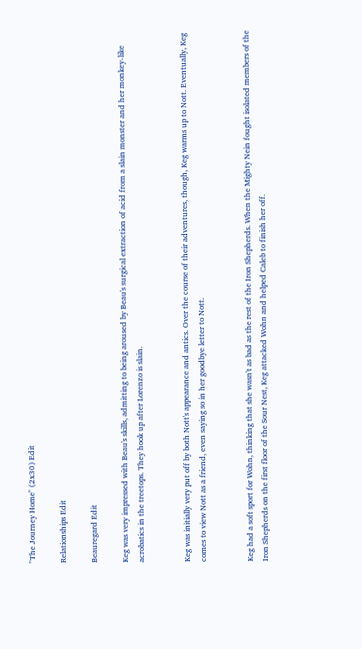"The Journey Home" (2x30) Edit

Relationships Edit

Beauregard Edit

Keg was very impressed with Beau's skills, admitting to being aroused by Beau's surgical extraction of acid from a slain monster and her monkey-like acrobatics in the treetops. They hook up after Lorenzo is slain.


Keg was initially very put off by both Nott's appearance and antics. Over the course of their adventures, though, Keg warms up to Nott. Eventually, Keg comes to view Nott as a friend, even saying so in her goodbye letter to Nott.


Keg had a soft sport for Wohn, thinking that she wasn't as bad as the rest of the Iron Shepherds. When the Mighty Nein fought isolated members of the Iron Shepherds on the first floor of the Sour Nest, Keg attacked Wohn and helped Caleb to finish her off.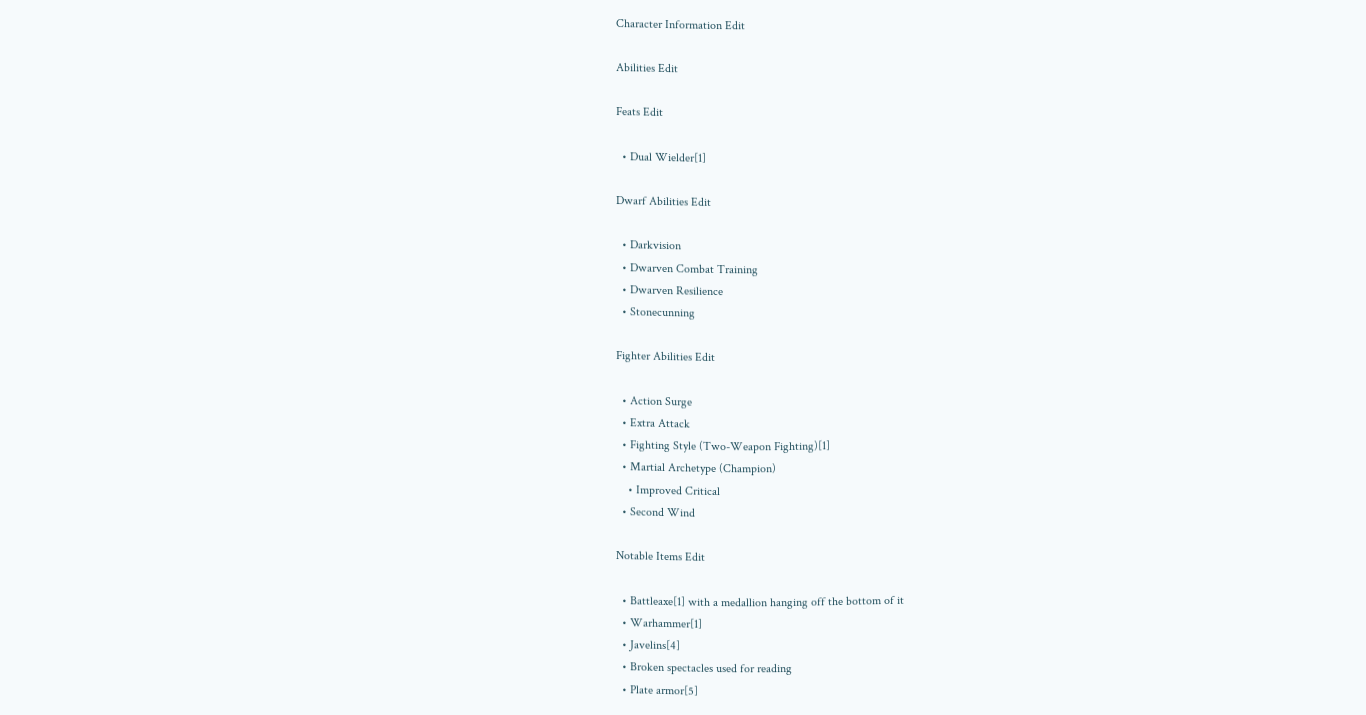Character Information Edit

Abilities Edit

Feats Edit

  • Dual Wielder[1]

Dwarf Abilities Edit

  • Darkvision
  • Dwarven Combat Training
  • Dwarven Resilience
  • Stonecunning

Fighter Abilities Edit

  • Action Surge
  • Extra Attack
  • Fighting Style (Two-Weapon Fighting)[1]
  • Martial Archetype (Champion)
    • Improved Critical
  • Second Wind

Notable Items Edit

  • Battleaxe[1] with a medallion hanging off the bottom of it
  • Warhammer[1]
  • Javelins[4]
  • Broken spectacles used for reading
  • Plate armor[5]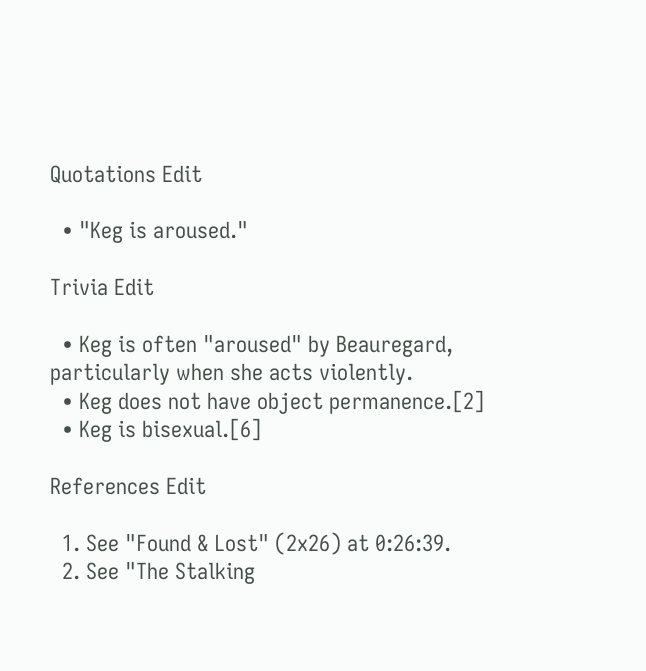Quotations Edit

  • "Keg is aroused."

Trivia Edit

  • Keg is often "aroused" by Beauregard, particularly when she acts violently.
  • Keg does not have object permanence.[2]
  • Keg is bisexual.[6]

References Edit

  1. See "Found & Lost" (2x26) at 0:26:39.
  2. See "The Stalking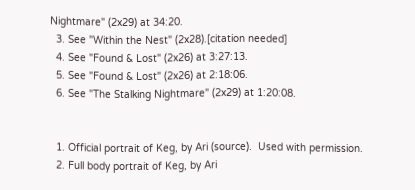Nightmare" (2x29) at 34:20.
  3. See "Within the Nest" (2x28).[citation needed]
  4. See "Found & Lost" (2x26) at 3:27:13.
  5. See "Found & Lost" (2x26) at 2:18:06.
  6. See "The Stalking Nightmare" (2x29) at 1:20:08.


  1. Official portrait of Keg, by Ari (source).  Used with permission.
  2. Full body portrait of Keg, by Ari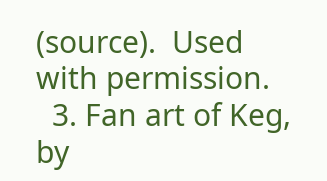(source).  Used with permission.
  3. Fan art of Keg, by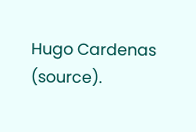Hugo Cardenas (source).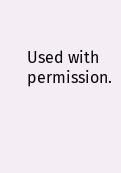Used with permission.